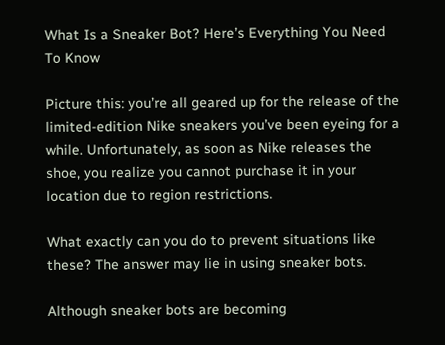What Is a Sneaker Bot? Here’s Everything You Need To Know

Picture this: you’re all geared up for the release of the limited-edition Nike sneakers you’ve been eyeing for a while. Unfortunately, as soon as Nike releases the shoe, you realize you cannot purchase it in your location due to region restrictions.

What exactly can you do to prevent situations like these? The answer may lie in using sneaker bots.

Although sneaker bots are becoming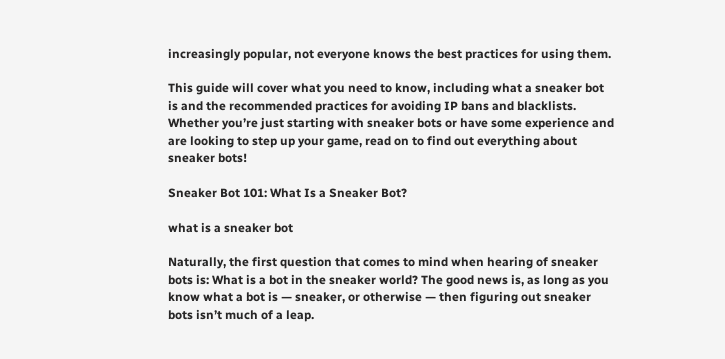increasingly popular, not everyone knows the best practices for using them.

This guide will cover what you need to know, including what a sneaker bot is and the recommended practices for avoiding IP bans and blacklists. Whether you’re just starting with sneaker bots or have some experience and are looking to step up your game, read on to find out everything about sneaker bots!

Sneaker Bot 101: What Is a Sneaker Bot?

what is a sneaker bot

Naturally, the first question that comes to mind when hearing of sneaker bots is: What is a bot in the sneaker world? The good news is, as long as you know what a bot is — sneaker, or otherwise — then figuring out sneaker bots isn’t much of a leap.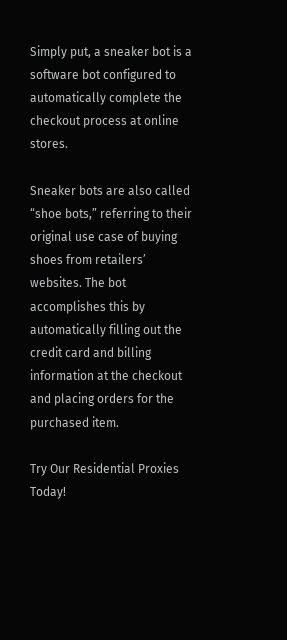Simply put, a sneaker bot is a software bot configured to automatically complete the checkout process at online stores.

Sneaker bots are also called “shoe bots,” referring to their original use case of buying shoes from retailers’ websites. The bot accomplishes this by automatically filling out the credit card and billing information at the checkout and placing orders for the purchased item.

Try Our Residential Proxies Today!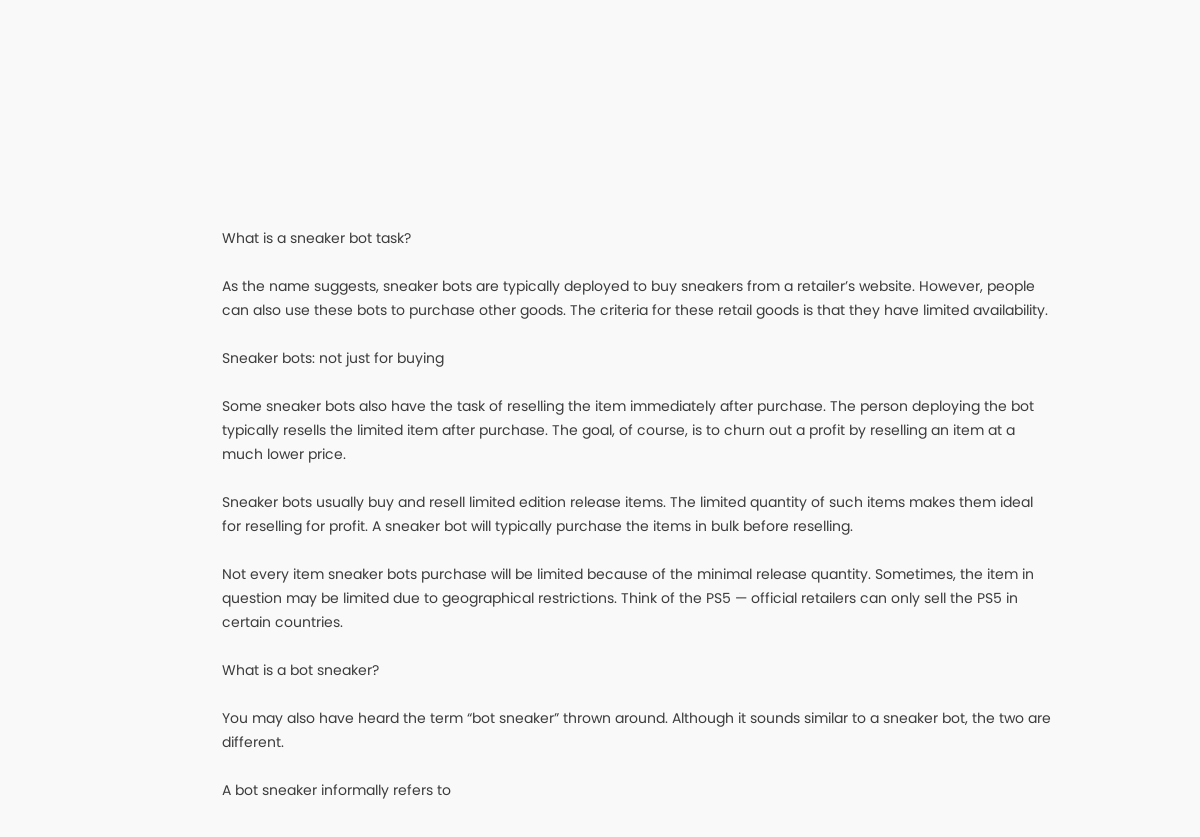What is a sneaker bot task?

As the name suggests, sneaker bots are typically deployed to buy sneakers from a retailer’s website. However, people can also use these bots to purchase other goods. The criteria for these retail goods is that they have limited availability.

Sneaker bots: not just for buying

Some sneaker bots also have the task of reselling the item immediately after purchase. The person deploying the bot typically resells the limited item after purchase. The goal, of course, is to churn out a profit by reselling an item at a much lower price.

Sneaker bots usually buy and resell limited edition release items. The limited quantity of such items makes them ideal for reselling for profit. A sneaker bot will typically purchase the items in bulk before reselling.

Not every item sneaker bots purchase will be limited because of the minimal release quantity. Sometimes, the item in question may be limited due to geographical restrictions. Think of the PS5 — official retailers can only sell the PS5 in certain countries.

What is a bot sneaker?

You may also have heard the term “bot sneaker” thrown around. Although it sounds similar to a sneaker bot, the two are different.

A bot sneaker informally refers to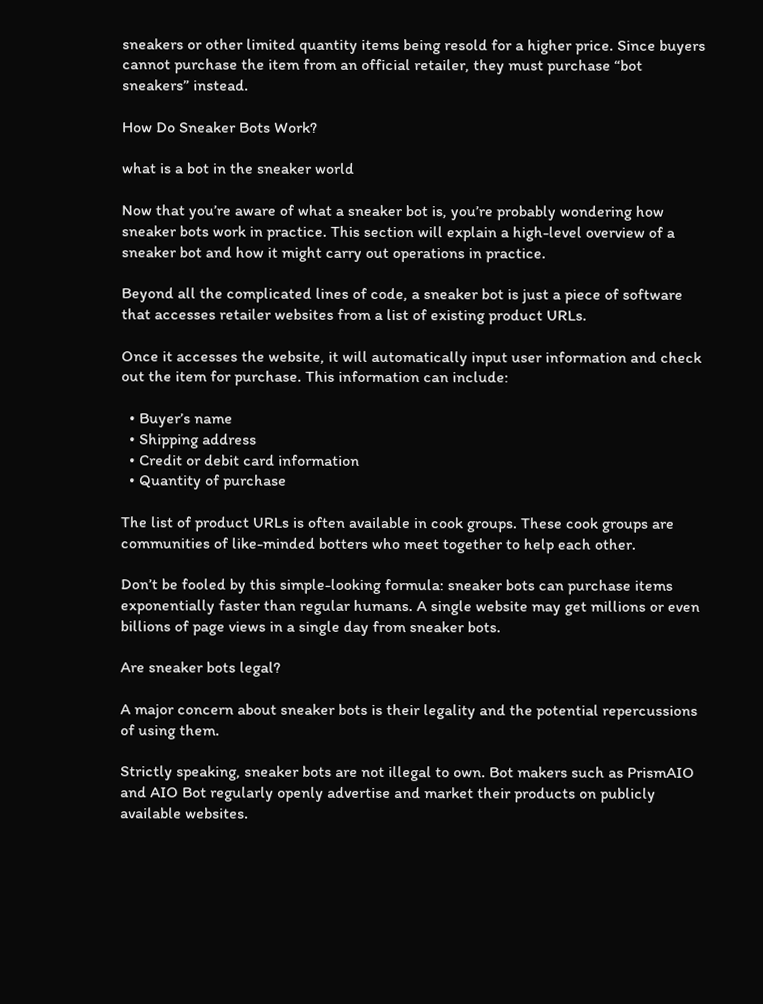sneakers or other limited quantity items being resold for a higher price. Since buyers cannot purchase the item from an official retailer, they must purchase “bot sneakers” instead.

How Do Sneaker Bots Work?

what is a bot in the sneaker world

Now that you’re aware of what a sneaker bot is, you’re probably wondering how sneaker bots work in practice. This section will explain a high-level overview of a sneaker bot and how it might carry out operations in practice.

Beyond all the complicated lines of code, a sneaker bot is just a piece of software that accesses retailer websites from a list of existing product URLs.

Once it accesses the website, it will automatically input user information and check out the item for purchase. This information can include:

  • Buyer’s name
  • Shipping address
  • Credit or debit card information
  • Quantity of purchase

The list of product URLs is often available in cook groups. These cook groups are communities of like-minded botters who meet together to help each other.

Don’t be fooled by this simple-looking formula: sneaker bots can purchase items exponentially faster than regular humans. A single website may get millions or even billions of page views in a single day from sneaker bots.

Are sneaker bots legal?

A major concern about sneaker bots is their legality and the potential repercussions of using them.

Strictly speaking, sneaker bots are not illegal to own. Bot makers such as PrismAIO and AIO Bot regularly openly advertise and market their products on publicly available websites.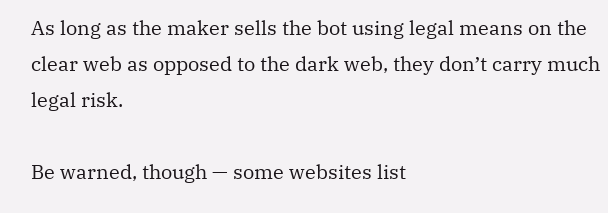As long as the maker sells the bot using legal means on the clear web as opposed to the dark web, they don’t carry much legal risk.

Be warned, though — some websites list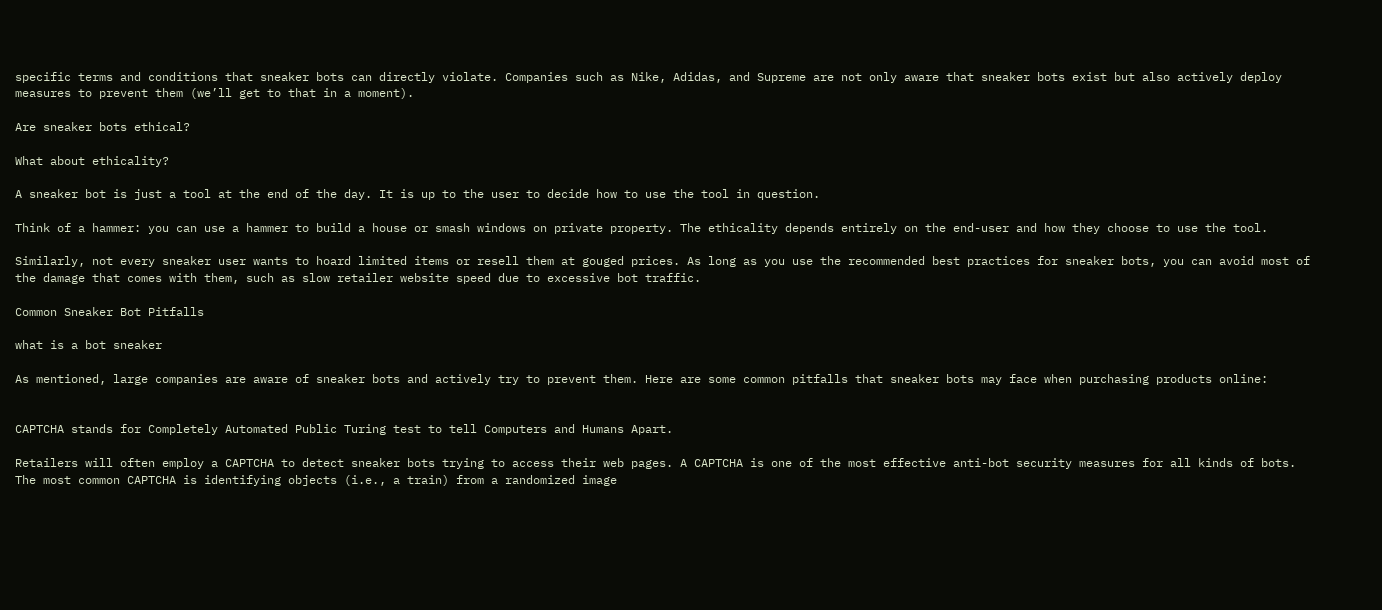specific terms and conditions that sneaker bots can directly violate. Companies such as Nike, Adidas, and Supreme are not only aware that sneaker bots exist but also actively deploy measures to prevent them (we’ll get to that in a moment).

Are sneaker bots ethical?

What about ethicality?

A sneaker bot is just a tool at the end of the day. It is up to the user to decide how to use the tool in question.

Think of a hammer: you can use a hammer to build a house or smash windows on private property. The ethicality depends entirely on the end-user and how they choose to use the tool.

Similarly, not every sneaker user wants to hoard limited items or resell them at gouged prices. As long as you use the recommended best practices for sneaker bots, you can avoid most of the damage that comes with them, such as slow retailer website speed due to excessive bot traffic.

Common Sneaker Bot Pitfalls

what is a bot sneaker

As mentioned, large companies are aware of sneaker bots and actively try to prevent them. Here are some common pitfalls that sneaker bots may face when purchasing products online:


CAPTCHA stands for Completely Automated Public Turing test to tell Computers and Humans Apart.

Retailers will often employ a CAPTCHA to detect sneaker bots trying to access their web pages. A CAPTCHA is one of the most effective anti-bot security measures for all kinds of bots. The most common CAPTCHA is identifying objects (i.e., a train) from a randomized image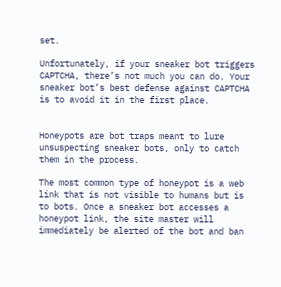set.

Unfortunately, if your sneaker bot triggers CAPTCHA, there’s not much you can do. Your sneaker bot’s best defense against CAPTCHA is to avoid it in the first place.


Honeypots are bot traps meant to lure unsuspecting sneaker bots, only to catch them in the process.

The most common type of honeypot is a web link that is not visible to humans but is to bots. Once a sneaker bot accesses a honeypot link, the site master will immediately be alerted of the bot and ban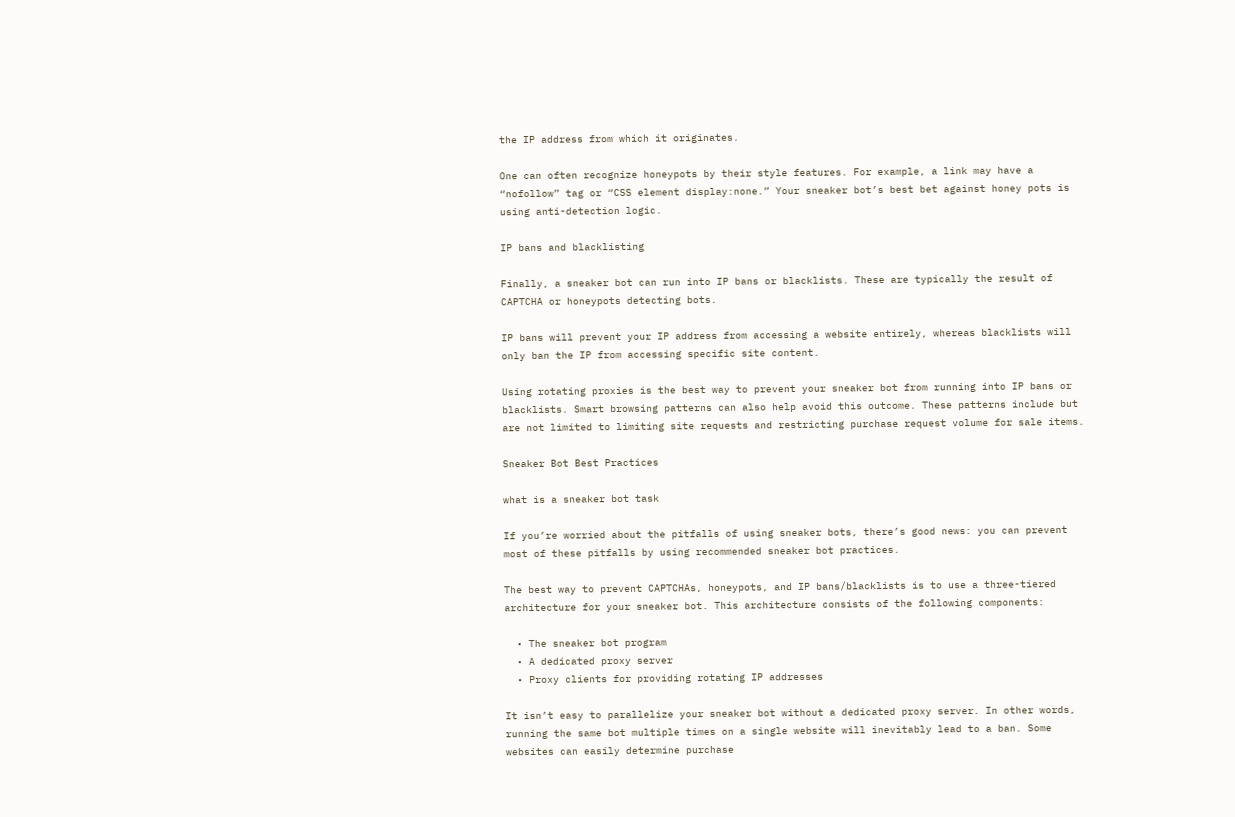the IP address from which it originates.

One can often recognize honeypots by their style features. For example, a link may have a “nofollow” tag or “CSS element display:none.” Your sneaker bot’s best bet against honey pots is using anti-detection logic.

IP bans and blacklisting

Finally, a sneaker bot can run into IP bans or blacklists. These are typically the result of CAPTCHA or honeypots detecting bots.

IP bans will prevent your IP address from accessing a website entirely, whereas blacklists will only ban the IP from accessing specific site content.

Using rotating proxies is the best way to prevent your sneaker bot from running into IP bans or blacklists. Smart browsing patterns can also help avoid this outcome. These patterns include but are not limited to limiting site requests and restricting purchase request volume for sale items.

Sneaker Bot Best Practices

what is a sneaker bot task

If you’re worried about the pitfalls of using sneaker bots, there’s good news: you can prevent most of these pitfalls by using recommended sneaker bot practices.

The best way to prevent CAPTCHAs, honeypots, and IP bans/blacklists is to use a three-tiered architecture for your sneaker bot. This architecture consists of the following components:

  • The sneaker bot program
  • A dedicated proxy server
  • Proxy clients for providing rotating IP addresses

It isn’t easy to parallelize your sneaker bot without a dedicated proxy server. In other words, running the same bot multiple times on a single website will inevitably lead to a ban. Some websites can easily determine purchase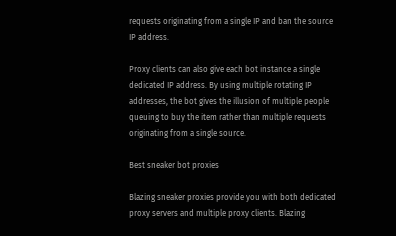requests originating from a single IP and ban the source IP address.

Proxy clients can also give each bot instance a single dedicated IP address. By using multiple rotating IP addresses, the bot gives the illusion of multiple people queuing to buy the item rather than multiple requests originating from a single source.

Best sneaker bot proxies

Blazing sneaker proxies provide you with both dedicated proxy servers and multiple proxy clients. Blazing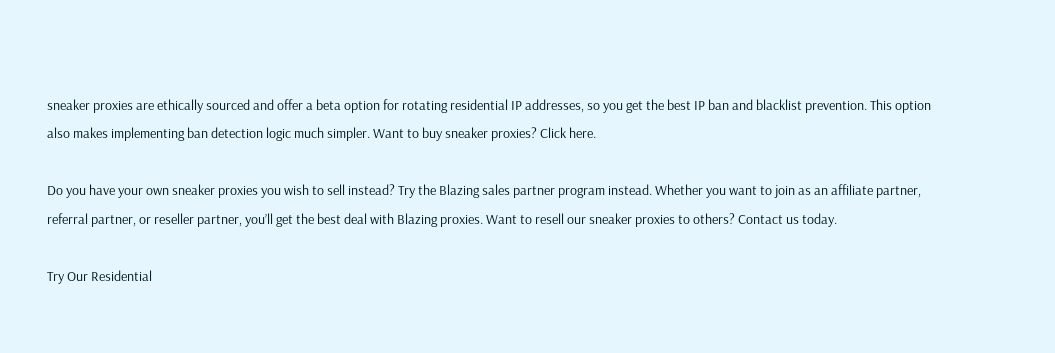sneaker proxies are ethically sourced and offer a beta option for rotating residential IP addresses, so you get the best IP ban and blacklist prevention. This option also makes implementing ban detection logic much simpler. Want to buy sneaker proxies? Click here.

Do you have your own sneaker proxies you wish to sell instead? Try the Blazing sales partner program instead. Whether you want to join as an affiliate partner, referral partner, or reseller partner, you’ll get the best deal with Blazing proxies. Want to resell our sneaker proxies to others? Contact us today.

Try Our Residential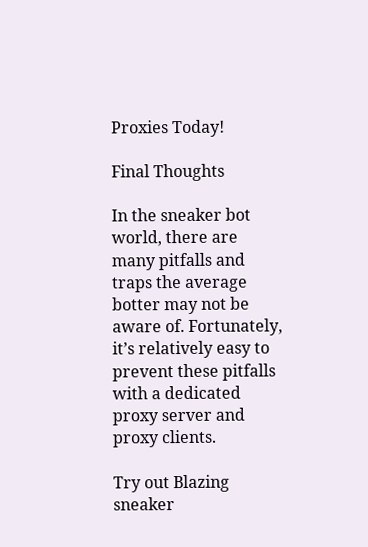Proxies Today!

Final Thoughts

In the sneaker bot world, there are many pitfalls and traps the average botter may not be aware of. Fortunately, it’s relatively easy to prevent these pitfalls with a dedicated proxy server and proxy clients.

Try out Blazing sneaker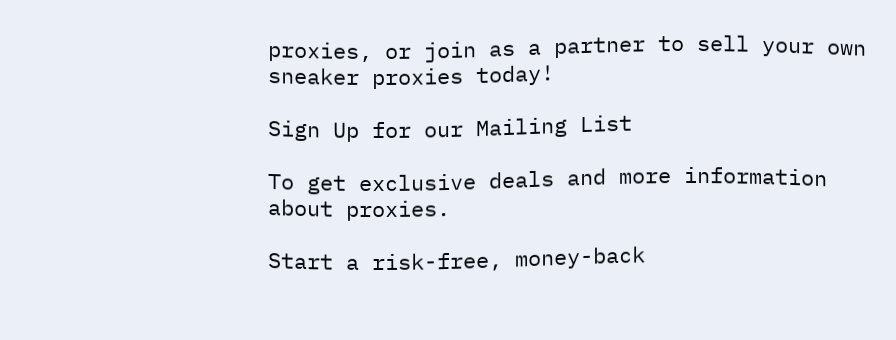proxies, or join as a partner to sell your own sneaker proxies today!

Sign Up for our Mailing List

To get exclusive deals and more information about proxies.

Start a risk-free, money-back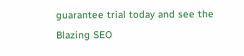guarantee trial today and see the Blazing SEO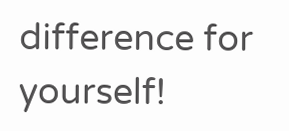difference for yourself!